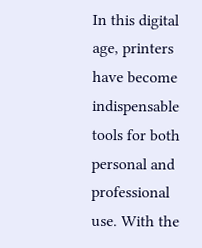In this digital age, printers have become indispensable tools for both personal and professional use. With the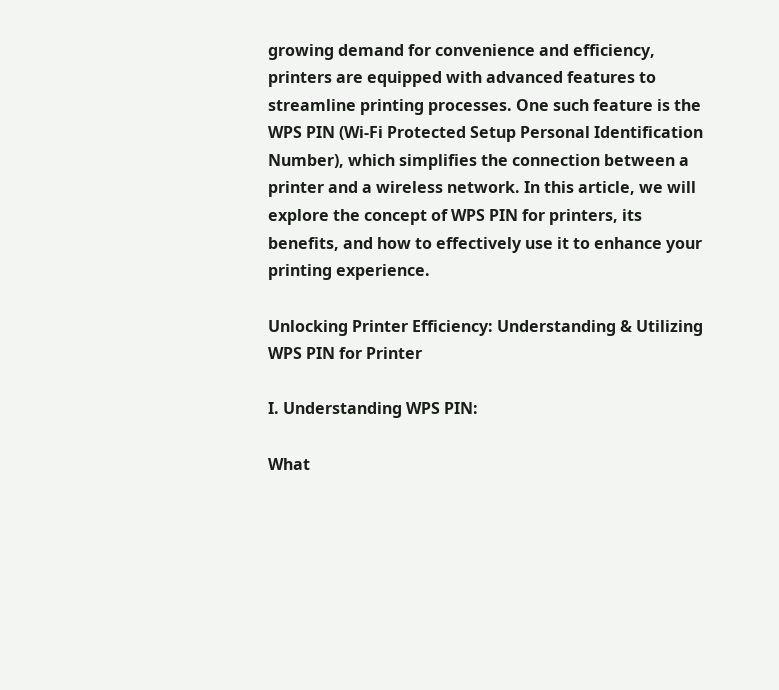growing demand for convenience and efficiency, printers are equipped with advanced features to streamline printing processes. One such feature is the WPS PIN (Wi-Fi Protected Setup Personal Identification Number), which simplifies the connection between a printer and a wireless network. In this article, we will explore the concept of WPS PIN for printers, its benefits, and how to effectively use it to enhance your printing experience.

Unlocking Printer Efficiency: Understanding & Utilizing WPS PIN for Printer

I. Understanding WPS PIN:

What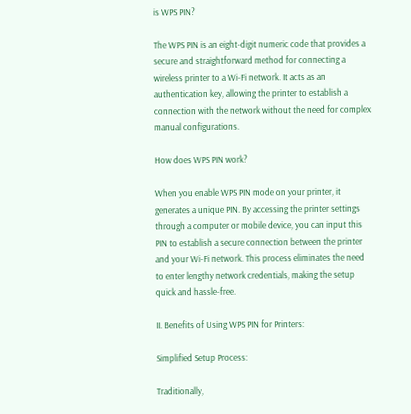is WPS PIN?

The WPS PIN is an eight-digit numeric code that provides a secure and straightforward method for connecting a wireless printer to a Wi-Fi network. It acts as an authentication key, allowing the printer to establish a connection with the network without the need for complex manual configurations.

How does WPS PIN work?

When you enable WPS PIN mode on your printer, it generates a unique PIN. By accessing the printer settings through a computer or mobile device, you can input this PIN to establish a secure connection between the printer and your Wi-Fi network. This process eliminates the need to enter lengthy network credentials, making the setup quick and hassle-free.

II. Benefits of Using WPS PIN for Printers:

Simplified Setup Process:

Traditionally,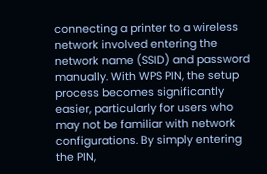connecting a printer to a wireless network involved entering the network name (SSID) and password manually. With WPS PIN, the setup process becomes significantly easier, particularly for users who may not be familiar with network configurations. By simply entering the PIN,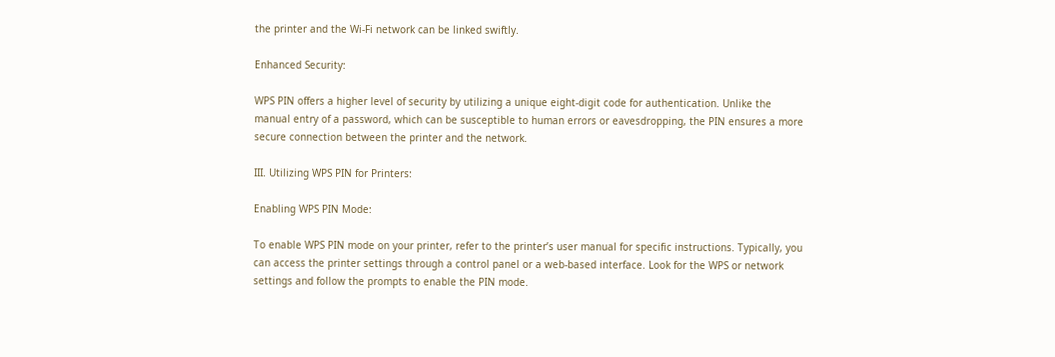the printer and the Wi-Fi network can be linked swiftly.

Enhanced Security:

WPS PIN offers a higher level of security by utilizing a unique eight-digit code for authentication. Unlike the manual entry of a password, which can be susceptible to human errors or eavesdropping, the PIN ensures a more secure connection between the printer and the network.

III. Utilizing WPS PIN for Printers:

Enabling WPS PIN Mode:

To enable WPS PIN mode on your printer, refer to the printer’s user manual for specific instructions. Typically, you can access the printer settings through a control panel or a web-based interface. Look for the WPS or network settings and follow the prompts to enable the PIN mode.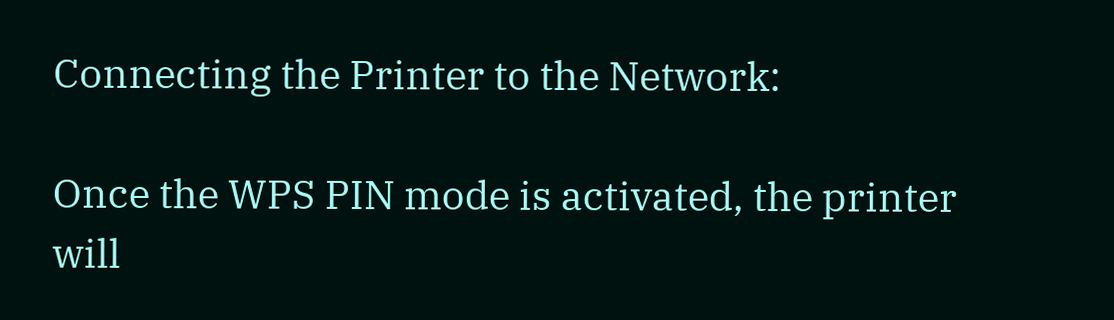Connecting the Printer to the Network:

Once the WPS PIN mode is activated, the printer will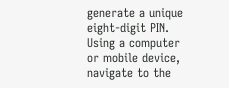generate a unique eight-digit PIN. Using a computer or mobile device, navigate to the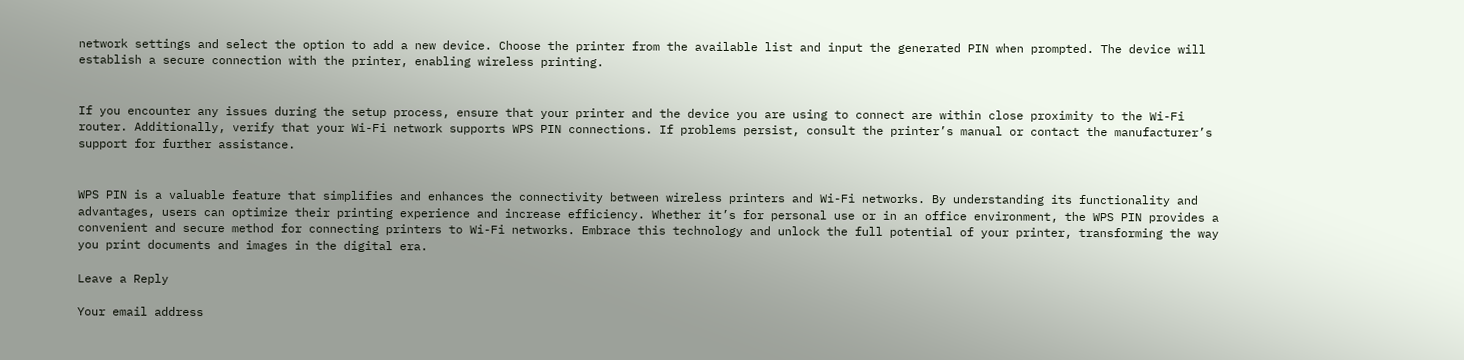network settings and select the option to add a new device. Choose the printer from the available list and input the generated PIN when prompted. The device will establish a secure connection with the printer, enabling wireless printing.


If you encounter any issues during the setup process, ensure that your printer and the device you are using to connect are within close proximity to the Wi-Fi router. Additionally, verify that your Wi-Fi network supports WPS PIN connections. If problems persist, consult the printer’s manual or contact the manufacturer’s support for further assistance.


WPS PIN is a valuable feature that simplifies and enhances the connectivity between wireless printers and Wi-Fi networks. By understanding its functionality and advantages, users can optimize their printing experience and increase efficiency. Whether it’s for personal use or in an office environment, the WPS PIN provides a convenient and secure method for connecting printers to Wi-Fi networks. Embrace this technology and unlock the full potential of your printer, transforming the way you print documents and images in the digital era.

Leave a Reply

Your email address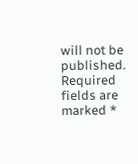will not be published. Required fields are marked *